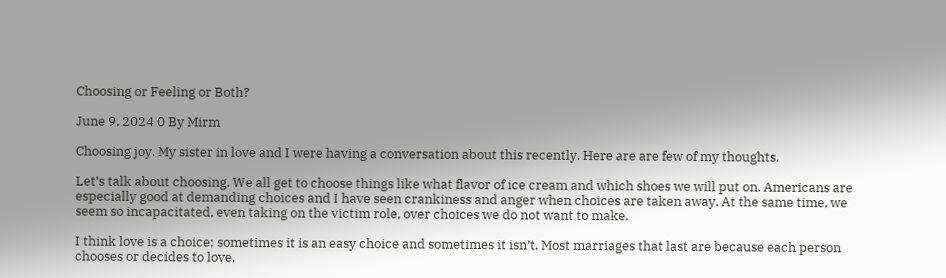Choosing or Feeling or Both?

June 9, 2024 0 By Mirm

Choosing joy. My sister in love and I were having a conversation about this recently. Here are are few of my thoughts.

Let’s talk about choosing. We all get to choose things like what flavor of ice cream and which shoes we will put on. Americans are especially good at demanding choices and I have seen crankiness and anger when choices are taken away. At the same time, we seem so incapacitated, even taking on the victim role, over choices we do not want to make.

I think love is a choice; sometimes it is an easy choice and sometimes it isn’t. Most marriages that last are because each person chooses or decides to love,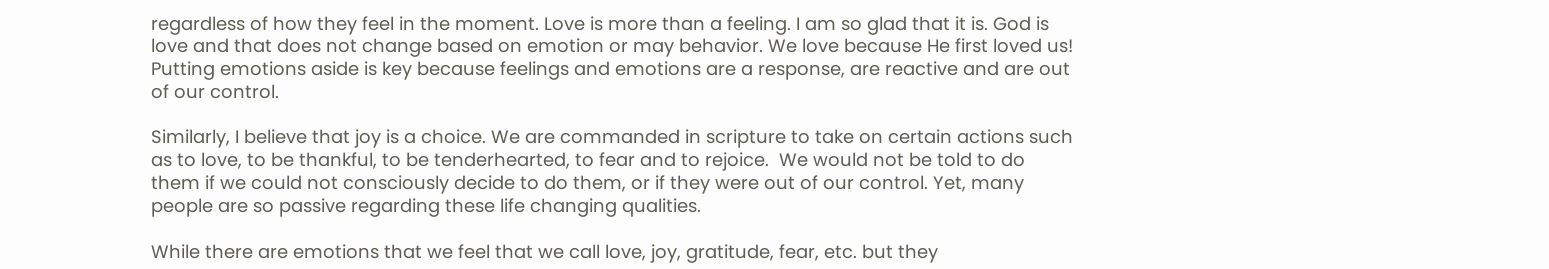regardless of how they feel in the moment. Love is more than a feeling. I am so glad that it is. God is love and that does not change based on emotion or may behavior. We love because He first loved us! Putting emotions aside is key because feelings and emotions are a response, are reactive and are out of our control.

Similarly, I believe that joy is a choice. We are commanded in scripture to take on certain actions such as to love, to be thankful, to be tenderhearted, to fear and to rejoice.  We would not be told to do them if we could not consciously decide to do them, or if they were out of our control. Yet, many people are so passive regarding these life changing qualities.

While there are emotions that we feel that we call love, joy, gratitude, fear, etc. but they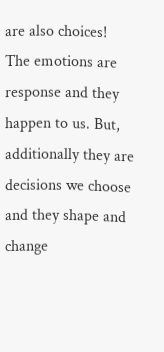are also choices!  The emotions are response and they happen to us. But, additionally they are decisions we choose and they shape and change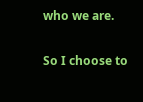who we are.

So I choose to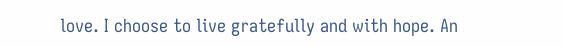love. I choose to live gratefully and with hope. An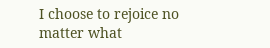I choose to rejoice no matter what